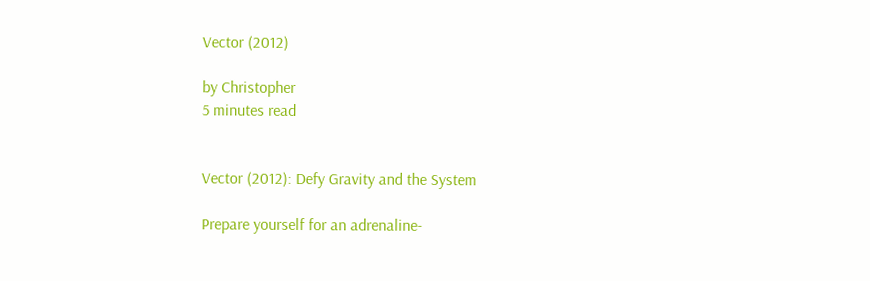Vector (2012)

by Christopher
5 minutes read


Vector (2012): Defy Gravity and the System

Prepare yourself for an adrenaline-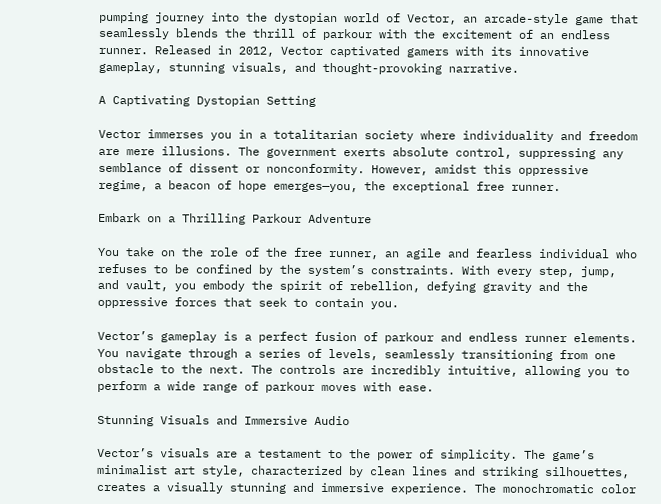pumping journey into the dystopian world of Vector, an arcade-style game that seamlessly blends the thrill of parkour with the excitement of an endless runner. Released in 2012, Vector captivated gamers with its innovative gameplay, stunning visuals, and thought-provoking narrative.

A Captivating Dystopian Setting

Vector immerses you in a totalitarian society where individuality and freedom are mere illusions. The government exerts absolute control, suppressing any semblance of dissent or nonconformity. However, amidst this oppressive regime, a beacon of hope emerges—you, the exceptional free runner.

Embark on a Thrilling Parkour Adventure

You take on the role of the free runner, an agile and fearless individual who refuses to be confined by the system’s constraints. With every step, jump, and vault, you embody the spirit of rebellion, defying gravity and the oppressive forces that seek to contain you.

Vector’s gameplay is a perfect fusion of parkour and endless runner elements. You navigate through a series of levels, seamlessly transitioning from one obstacle to the next. The controls are incredibly intuitive, allowing you to perform a wide range of parkour moves with ease.

Stunning Visuals and Immersive Audio

Vector’s visuals are a testament to the power of simplicity. The game’s minimalist art style, characterized by clean lines and striking silhouettes, creates a visually stunning and immersive experience. The monochromatic color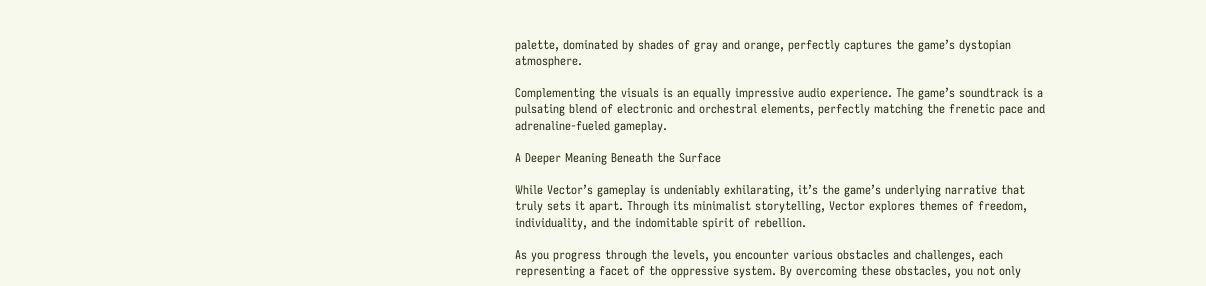palette, dominated by shades of gray and orange, perfectly captures the game’s dystopian atmosphere.

Complementing the visuals is an equally impressive audio experience. The game’s soundtrack is a pulsating blend of electronic and orchestral elements, perfectly matching the frenetic pace and adrenaline-fueled gameplay.

A Deeper Meaning Beneath the Surface

While Vector’s gameplay is undeniably exhilarating, it’s the game’s underlying narrative that truly sets it apart. Through its minimalist storytelling, Vector explores themes of freedom, individuality, and the indomitable spirit of rebellion.

As you progress through the levels, you encounter various obstacles and challenges, each representing a facet of the oppressive system. By overcoming these obstacles, you not only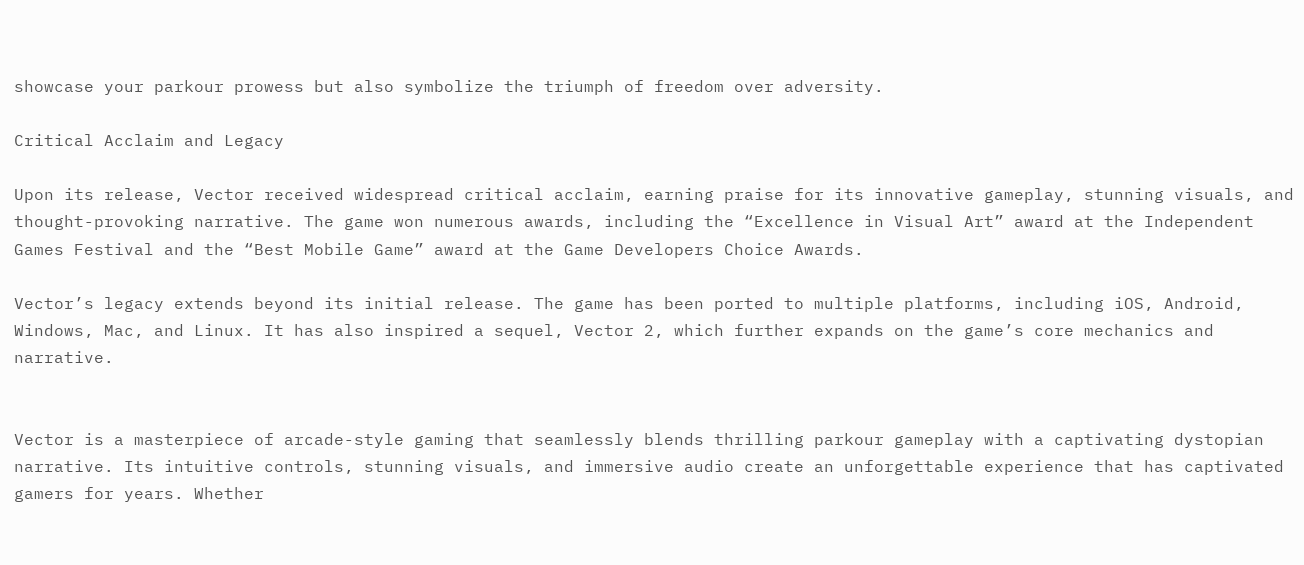showcase your parkour prowess but also symbolize the triumph of freedom over adversity.

Critical Acclaim and Legacy

Upon its release, Vector received widespread critical acclaim, earning praise for its innovative gameplay, stunning visuals, and thought-provoking narrative. The game won numerous awards, including the “Excellence in Visual Art” award at the Independent Games Festival and the “Best Mobile Game” award at the Game Developers Choice Awards.

Vector’s legacy extends beyond its initial release. The game has been ported to multiple platforms, including iOS, Android, Windows, Mac, and Linux. It has also inspired a sequel, Vector 2, which further expands on the game’s core mechanics and narrative.


Vector is a masterpiece of arcade-style gaming that seamlessly blends thrilling parkour gameplay with a captivating dystopian narrative. Its intuitive controls, stunning visuals, and immersive audio create an unforgettable experience that has captivated gamers for years. Whether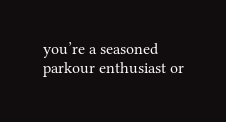you’re a seasoned parkour enthusiast or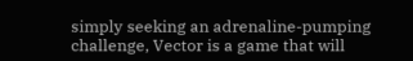simply seeking an adrenaline-pumping challenge, Vector is a game that will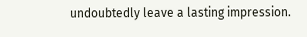undoubtedly leave a lasting impression.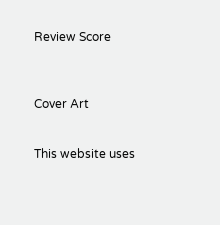Review Score



Cover Art


This website uses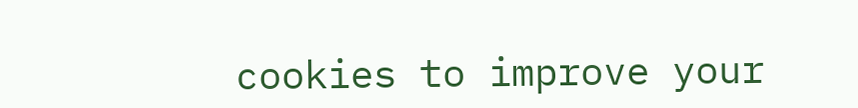cookies to improve your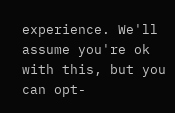experience. We'll assume you're ok with this, but you can opt-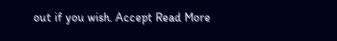out if you wish. Accept Read More